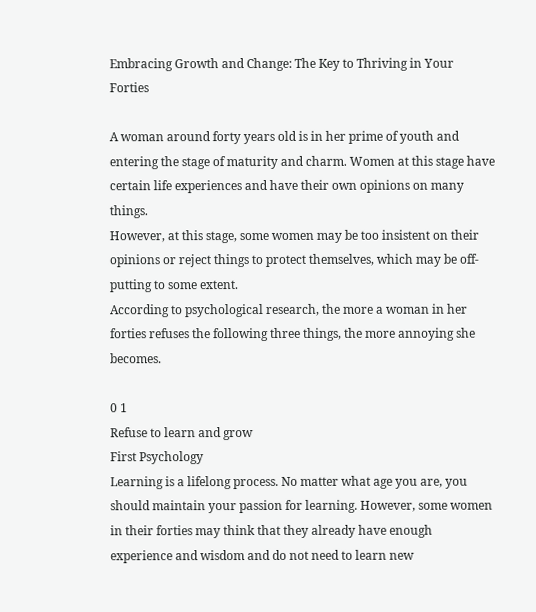Embracing Growth and Change: The Key to Thriving in Your Forties

A woman around forty years old is in her prime of youth and entering the stage of maturity and charm. Women at this stage have certain life experiences and have their own opinions on many things.
However, at this stage, some women may be too insistent on their opinions or reject things to protect themselves, which may be off-putting to some extent.
According to psychological research, the more a woman in her forties refuses the following three things, the more annoying she becomes.

0 1
Refuse to learn and grow
First Psychology
Learning is a lifelong process. No matter what age you are, you should maintain your passion for learning. However, some women in their forties may think that they already have enough experience and wisdom and do not need to learn new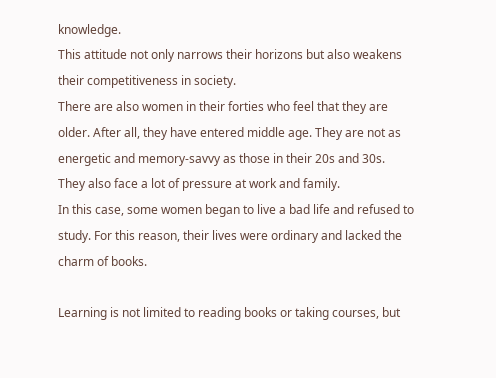knowledge.
This attitude not only narrows their horizons but also weakens their competitiveness in society.
There are also women in their forties who feel that they are older. After all, they have entered middle age. They are not as energetic and memory-savvy as those in their 20s and 30s. They also face a lot of pressure at work and family.
In this case, some women began to live a bad life and refused to study. For this reason, their lives were ordinary and lacked the charm of books.

Learning is not limited to reading books or taking courses, but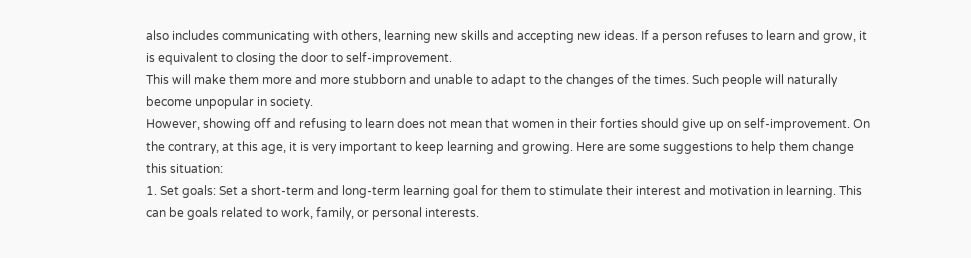also includes communicating with others, learning new skills and accepting new ideas. If a person refuses to learn and grow, it is equivalent to closing the door to self-improvement.
This will make them more and more stubborn and unable to adapt to the changes of the times. Such people will naturally become unpopular in society.
However, showing off and refusing to learn does not mean that women in their forties should give up on self-improvement. On the contrary, at this age, it is very important to keep learning and growing. Here are some suggestions to help them change this situation:
1. Set goals: Set a short-term and long-term learning goal for them to stimulate their interest and motivation in learning. This can be goals related to work, family, or personal interests.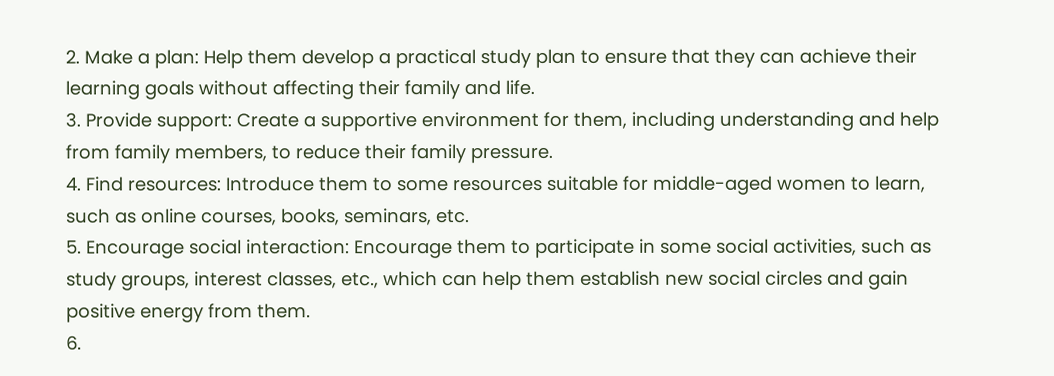2. Make a plan: Help them develop a practical study plan to ensure that they can achieve their learning goals without affecting their family and life.
3. Provide support: Create a supportive environment for them, including understanding and help from family members, to reduce their family pressure.
4. Find resources: Introduce them to some resources suitable for middle-aged women to learn, such as online courses, books, seminars, etc.
5. Encourage social interaction: Encourage them to participate in some social activities, such as study groups, interest classes, etc., which can help them establish new social circles and gain positive energy from them.
6.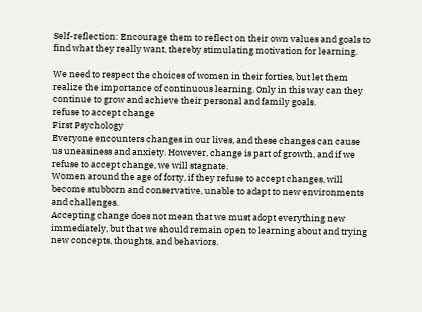Self-reflection: Encourage them to reflect on their own values and goals to find what they really want, thereby stimulating motivation for learning.

We need to respect the choices of women in their forties, but let them realize the importance of continuous learning. Only in this way can they continue to grow and achieve their personal and family goals.
refuse to accept change
First Psychology
Everyone encounters changes in our lives, and these changes can cause us uneasiness and anxiety. However, change is part of growth, and if we refuse to accept change, we will stagnate.
Women around the age of forty, if they refuse to accept changes, will become stubborn and conservative, unable to adapt to new environments and challenges.
Accepting change does not mean that we must adopt everything new immediately, but that we should remain open to learning about and trying new concepts, thoughts, and behaviors.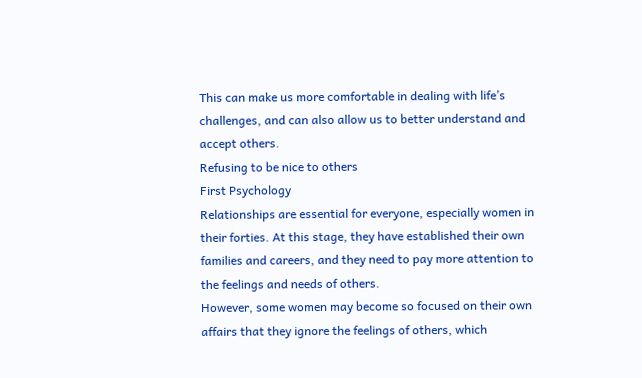This can make us more comfortable in dealing with life’s challenges, and can also allow us to better understand and accept others.
Refusing to be nice to others
First Psychology
Relationships are essential for everyone, especially women in their forties. At this stage, they have established their own families and careers, and they need to pay more attention to the feelings and needs of others.
However, some women may become so focused on their own affairs that they ignore the feelings of others, which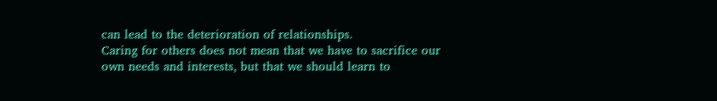can lead to the deterioration of relationships.
Caring for others does not mean that we have to sacrifice our own needs and interests, but that we should learn to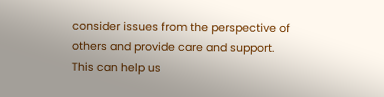consider issues from the perspective of others and provide care and support.
This can help us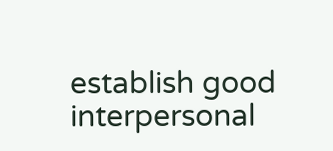establish good interpersonal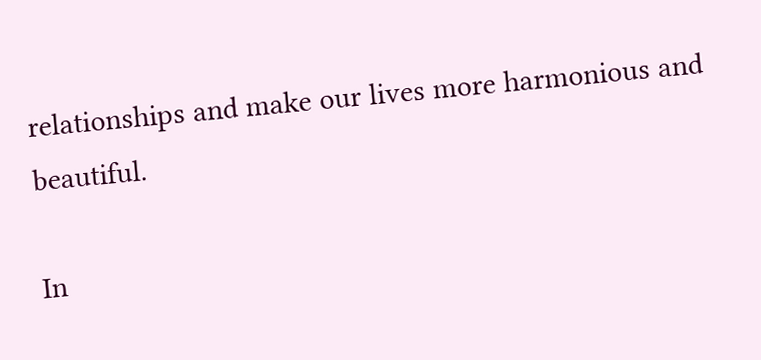relationships and make our lives more harmonious and beautiful.

In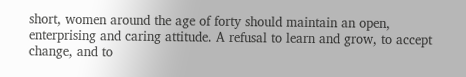short, women around the age of forty should maintain an open, enterprising and caring attitude. A refusal to learn and grow, to accept change, and to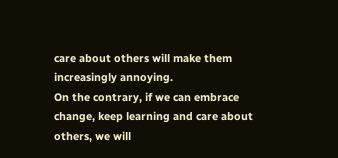care about others will make them increasingly annoying.
On the contrary, if we can embrace change, keep learning and care about others, we will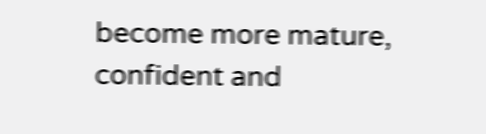become more mature, confident and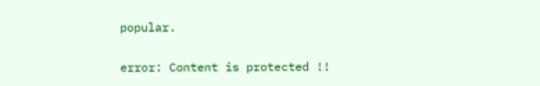popular.

error: Content is protected !!